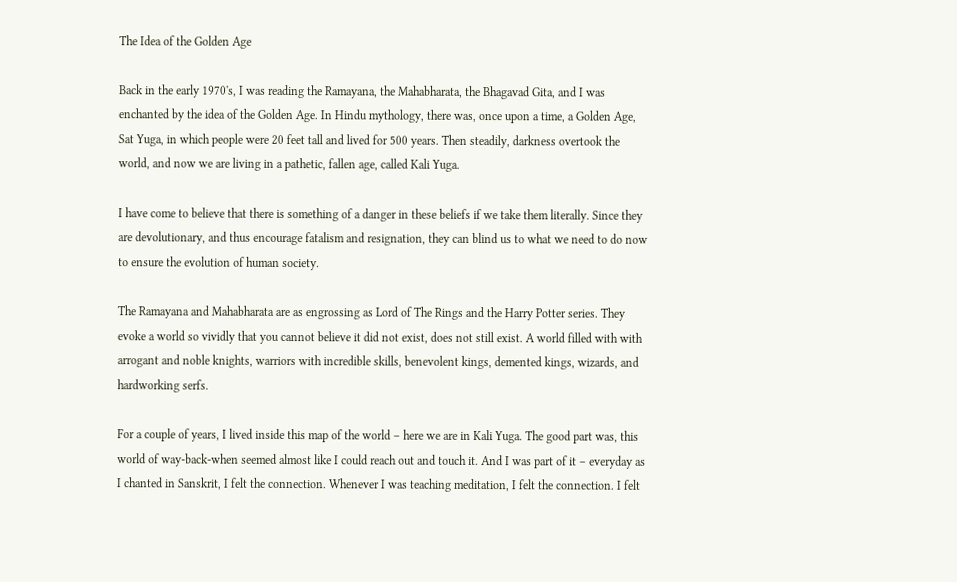The Idea of the Golden Age

Back in the early 1970's, I was reading the Ramayana, the Mahabharata, the Bhagavad Gita, and I was enchanted by the idea of the Golden Age. In Hindu mythology, there was, once upon a time, a Golden Age, Sat Yuga, in which people were 20 feet tall and lived for 500 years. Then steadily, darkness overtook the world, and now we are living in a pathetic, fallen age, called Kali Yuga.

I have come to believe that there is something of a danger in these beliefs if we take them literally. Since they are devolutionary, and thus encourage fatalism and resignation, they can blind us to what we need to do now to ensure the evolution of human society.

The Ramayana and Mahabharata are as engrossing as Lord of The Rings and the Harry Potter series. They evoke a world so vividly that you cannot believe it did not exist, does not still exist. A world filled with with arrogant and noble knights, warriors with incredible skills, benevolent kings, demented kings, wizards, and hardworking serfs.

For a couple of years, I lived inside this map of the world – here we are in Kali Yuga. The good part was, this world of way-back-when seemed almost like I could reach out and touch it. And I was part of it – everyday as I chanted in Sanskrit, I felt the connection. Whenever I was teaching meditation, I felt the connection. I felt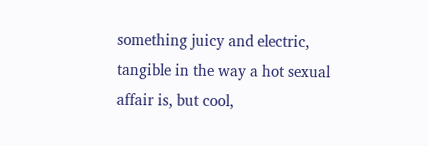something juicy and electric, tangible in the way a hot sexual affair is, but cool,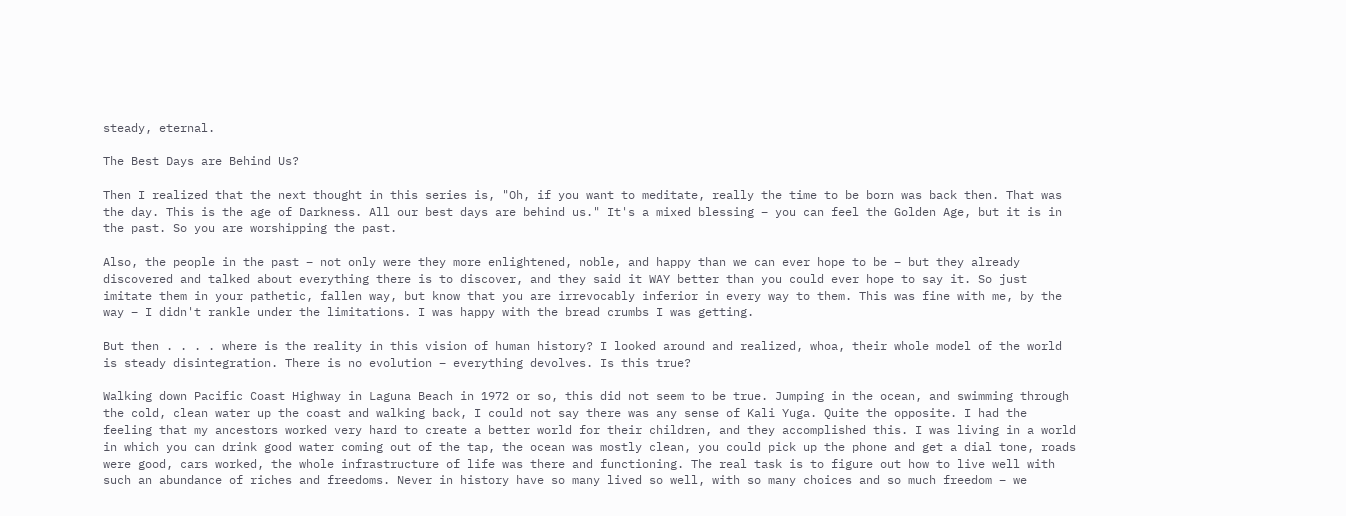steady, eternal.

The Best Days are Behind Us?

Then I realized that the next thought in this series is, "Oh, if you want to meditate, really the time to be born was back then. That was the day. This is the age of Darkness. All our best days are behind us." It's a mixed blessing – you can feel the Golden Age, but it is in the past. So you are worshipping the past.

Also, the people in the past – not only were they more enlightened, noble, and happy than we can ever hope to be – but they already discovered and talked about everything there is to discover, and they said it WAY better than you could ever hope to say it. So just imitate them in your pathetic, fallen way, but know that you are irrevocably inferior in every way to them. This was fine with me, by the way – I didn't rankle under the limitations. I was happy with the bread crumbs I was getting.

But then . . . . where is the reality in this vision of human history? I looked around and realized, whoa, their whole model of the world is steady disintegration. There is no evolution – everything devolves. Is this true?

Walking down Pacific Coast Highway in Laguna Beach in 1972 or so, this did not seem to be true. Jumping in the ocean, and swimming through the cold, clean water up the coast and walking back, I could not say there was any sense of Kali Yuga. Quite the opposite. I had the feeling that my ancestors worked very hard to create a better world for their children, and they accomplished this. I was living in a world in which you can drink good water coming out of the tap, the ocean was mostly clean, you could pick up the phone and get a dial tone, roads were good, cars worked, the whole infrastructure of life was there and functioning. The real task is to figure out how to live well with such an abundance of riches and freedoms. Never in history have so many lived so well, with so many choices and so much freedom – we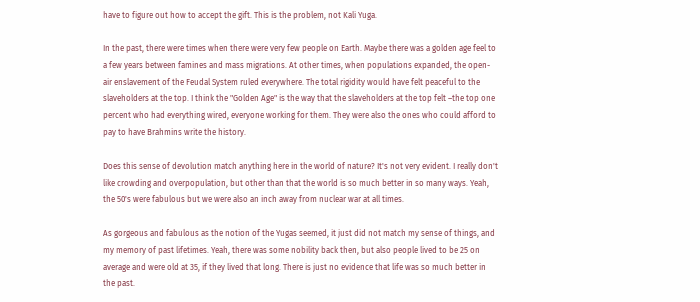have to figure out how to accept the gift. This is the problem, not Kali Yuga.

In the past, there were times when there were very few people on Earth. Maybe there was a golden age feel to a few years between famines and mass migrations. At other times, when populations expanded, the open-air enslavement of the Feudal System ruled everywhere. The total rigidity would have felt peaceful to the slaveholders at the top. I think the "Golden Age" is the way that the slaveholders at the top felt –the top one percent who had everything wired, everyone working for them. They were also the ones who could afford to pay to have Brahmins write the history.

Does this sense of devolution match anything here in the world of nature? It's not very evident. I really don't like crowding and overpopulation, but other than that the world is so much better in so many ways. Yeah, the 50's were fabulous but we were also an inch away from nuclear war at all times.

As gorgeous and fabulous as the notion of the Yugas seemed, it just did not match my sense of things, and my memory of past lifetimes. Yeah, there was some nobility back then, but also people lived to be 25 on average and were old at 35, if they lived that long. There is just no evidence that life was so much better in the past.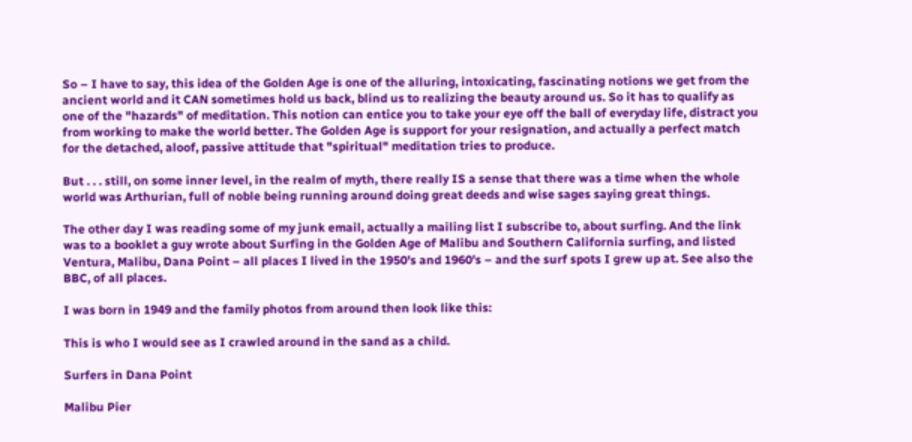So – I have to say, this idea of the Golden Age is one of the alluring, intoxicating, fascinating notions we get from the ancient world and it CAN sometimes hold us back, blind us to realizing the beauty around us. So it has to qualify as one of the "hazards" of meditation. This notion can entice you to take your eye off the ball of everyday life, distract you from working to make the world better. The Golden Age is support for your resignation, and actually a perfect match for the detached, aloof, passive attitude that "spiritual" meditation tries to produce.

But . . . still, on some inner level, in the realm of myth, there really IS a sense that there was a time when the whole world was Arthurian, full of noble being running around doing great deeds and wise sages saying great things.

The other day I was reading some of my junk email, actually a mailing list I subscribe to, about surfing. And the link was to a booklet a guy wrote about Surfing in the Golden Age of Malibu and Southern California surfing, and listed Ventura, Malibu, Dana Point – all places I lived in the 1950's and 1960's – and the surf spots I grew up at. See also the BBC, of all places.

I was born in 1949 and the family photos from around then look like this:

This is who I would see as I crawled around in the sand as a child.

Surfers in Dana Point

Malibu Pier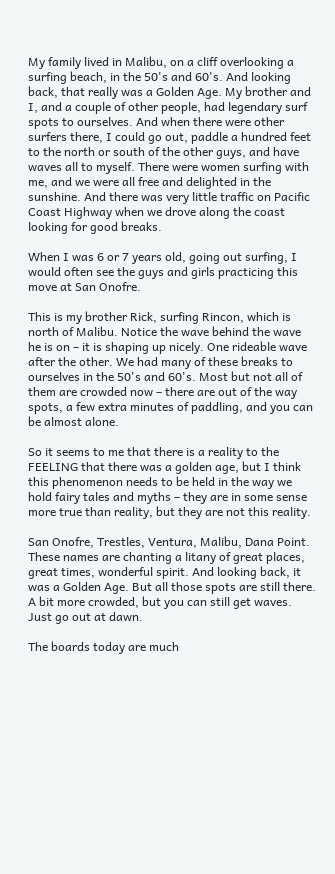My family lived in Malibu, on a cliff overlooking a surfing beach, in the 50's and 60's. And looking back, that really was a Golden Age. My brother and I, and a couple of other people, had legendary surf spots to ourselves. And when there were other surfers there, I could go out, paddle a hundred feet to the north or south of the other guys, and have waves all to myself. There were women surfing with me, and we were all free and delighted in the sunshine. And there was very little traffic on Pacific Coast Highway when we drove along the coast looking for good breaks.

When I was 6 or 7 years old, going out surfing, I would often see the guys and girls practicing this move at San Onofre.

This is my brother Rick, surfing Rincon, which is north of Malibu. Notice the wave behind the wave he is on – it is shaping up nicely. One rideable wave after the other. We had many of these breaks to ourselves in the 50's and 60's. Most but not all of them are crowded now – there are out of the way spots, a few extra minutes of paddling, and you can be almost alone.

So it seems to me that there is a reality to the FEELING that there was a golden age, but I think this phenomenon needs to be held in the way we hold fairy tales and myths – they are in some sense more true than reality, but they are not this reality.

San Onofre, Trestles, Ventura, Malibu, Dana Point. These names are chanting a litany of great places, great times, wonderful spirit. And looking back, it was a Golden Age. But all those spots are still there. A bit more crowded, but you can still get waves. Just go out at dawn.

The boards today are much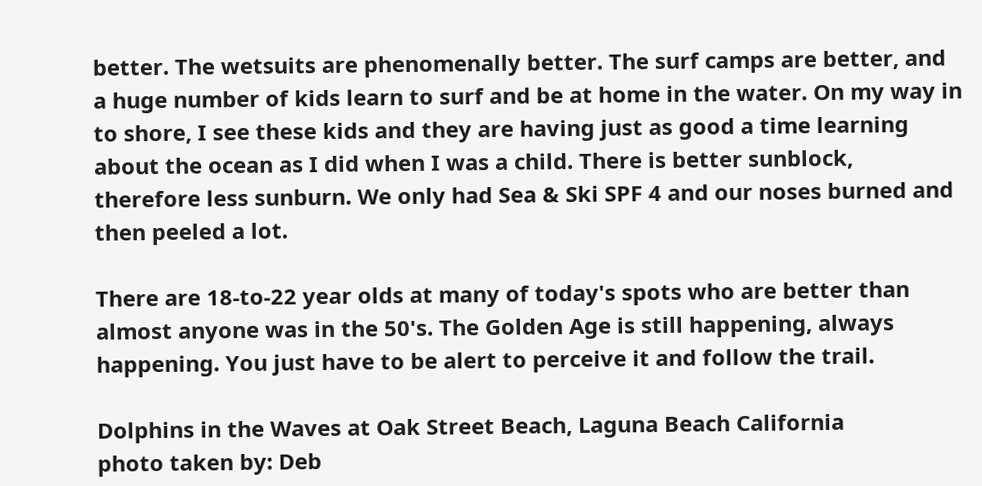better. The wetsuits are phenomenally better. The surf camps are better, and a huge number of kids learn to surf and be at home in the water. On my way in to shore, I see these kids and they are having just as good a time learning about the ocean as I did when I was a child. There is better sunblock, therefore less sunburn. We only had Sea & Ski SPF 4 and our noses burned and then peeled a lot.

There are 18-to-22 year olds at many of today's spots who are better than almost anyone was in the 50's. The Golden Age is still happening, always happening. You just have to be alert to perceive it and follow the trail.

Dolphins in the Waves at Oak Street Beach, Laguna Beach California
photo taken by: Deb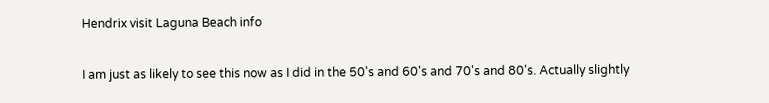Hendrix visit Laguna Beach info

I am just as likely to see this now as I did in the 50's and 60's and 70's and 80's. Actually slightly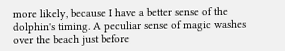more likely, because I have a better sense of the dolphin's timing. A peculiar sense of magic washes over the beach just before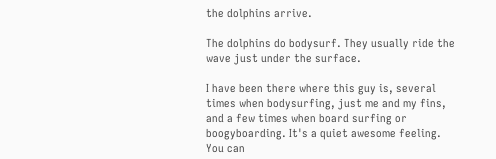the dolphins arrive.

The dolphins do bodysurf. They usually ride the wave just under the surface.

I have been there where this guy is, several times when bodysurfing, just me and my fins, and a few times when board surfing or boogyboarding. It's a quiet awesome feeling. You can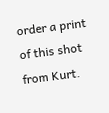order a print of this shot from Kurt.